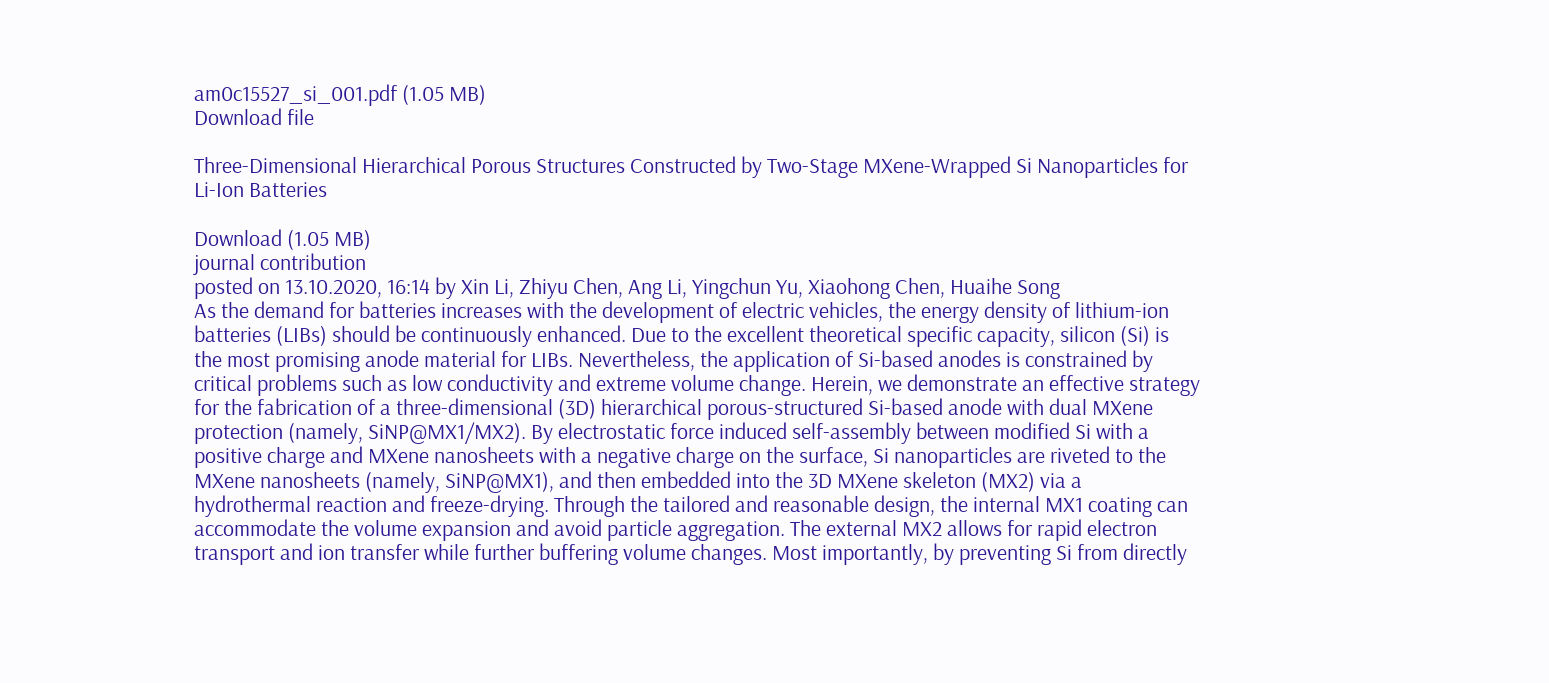am0c15527_si_001.pdf (1.05 MB)
Download file

Three-Dimensional Hierarchical Porous Structures Constructed by Two-Stage MXene-Wrapped Si Nanoparticles for Li-Ion Batteries

Download (1.05 MB)
journal contribution
posted on 13.10.2020, 16:14 by Xin Li, Zhiyu Chen, Ang Li, Yingchun Yu, Xiaohong Chen, Huaihe Song
As the demand for batteries increases with the development of electric vehicles, the energy density of lithium-ion batteries (LIBs) should be continuously enhanced. Due to the excellent theoretical specific capacity, silicon (Si) is the most promising anode material for LIBs. Nevertheless, the application of Si-based anodes is constrained by critical problems such as low conductivity and extreme volume change. Herein, we demonstrate an effective strategy for the fabrication of a three-dimensional (3D) hierarchical porous-structured Si-based anode with dual MXene protection (namely, SiNP@MX1/MX2). By electrostatic force induced self-assembly between modified Si with a positive charge and MXene nanosheets with a negative charge on the surface, Si nanoparticles are riveted to the MXene nanosheets (namely, SiNP@MX1), and then embedded into the 3D MXene skeleton (MX2) via a hydrothermal reaction and freeze-drying. Through the tailored and reasonable design, the internal MX1 coating can accommodate the volume expansion and avoid particle aggregation. The external MX2 allows for rapid electron transport and ion transfer while further buffering volume changes. Most importantly, by preventing Si from directly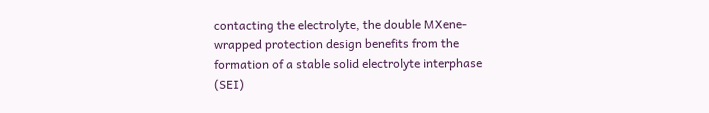contacting the electrolyte, the double MXene-wrapped protection design benefits from the formation of a stable solid electrolyte interphase (SEI)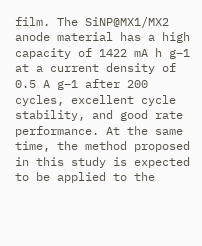film. The SiNP@MX1/MX2 anode material has a high capacity of 1422 mA h g–1 at a current density of 0.5 A g–1 after 200 cycles, excellent cycle stability, and good rate performance. At the same time, the method proposed in this study is expected to be applied to the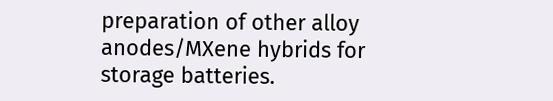preparation of other alloy anodes/MXene hybrids for storage batteries.